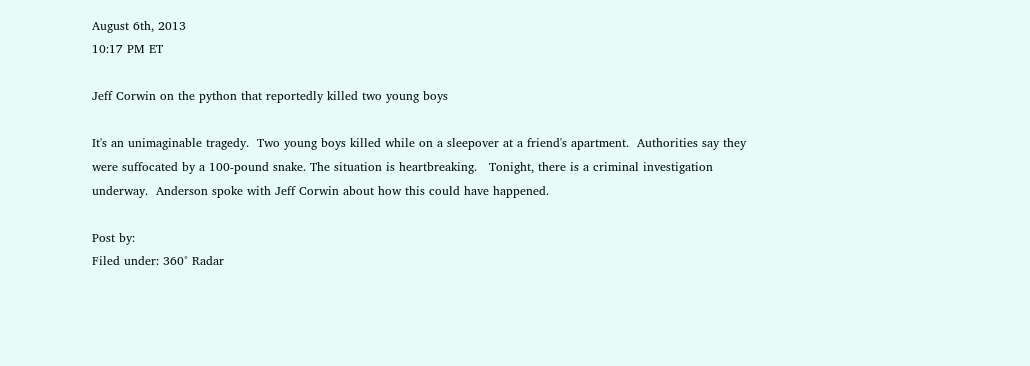August 6th, 2013
10:17 PM ET

Jeff Corwin on the python that reportedly killed two young boys

It's an unimaginable tragedy.  Two young boys killed while on a sleepover at a friend's apartment.  Authorities say they were suffocated by a 100-pound snake. The situation is heartbreaking.   Tonight, there is a criminal investigation underway.  Anderson spoke with Jeff Corwin about how this could have happened.

Post by:
Filed under: 360° Radar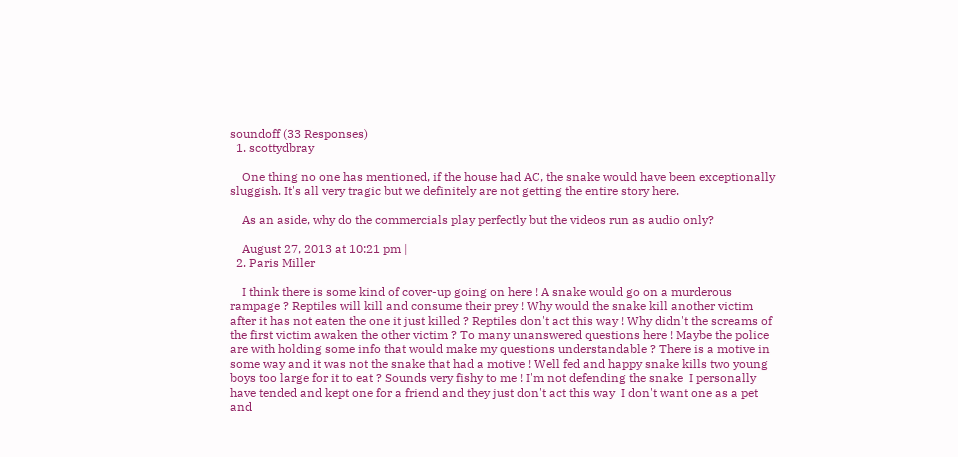soundoff (33 Responses)
  1. scottydbray

    One thing no one has mentioned, if the house had AC, the snake would have been exceptionally sluggish. It's all very tragic but we definitely are not getting the entire story here.

    As an aside, why do the commercials play perfectly but the videos run as audio only?

    August 27, 2013 at 10:21 pm |
  2. Paris Miller

    I think there is some kind of cover-up going on here ! A snake would go on a murderous rampage ? Reptiles will kill and consume their prey ! Why would the snake kill another victim after it has not eaten the one it just killed ? Reptiles don't act this way ! Why didn't the screams of the first victim awaken the other victim ? To many unanswered questions here ! Maybe the police are with holding some info that would make my questions understandable ? There is a motive in some way and it was not the snake that had a motive ! Well fed and happy snake kills two young boys too large for it to eat ? Sounds very fishy to me ! I'm not defending the snake  I personally have tended and kept one for a friend and they just don't act this way  I don't want one as a pet and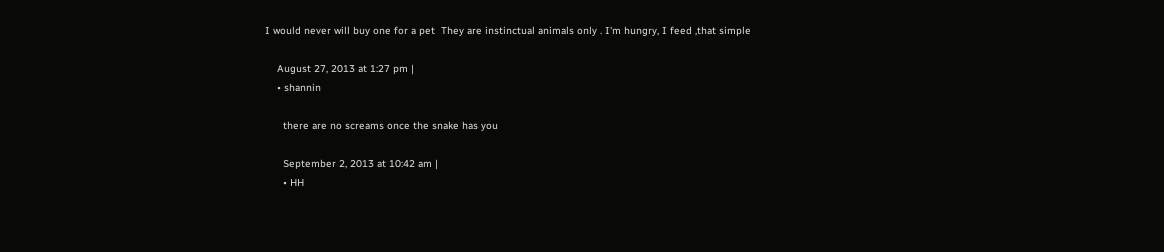I would never will buy one for a pet  They are instinctual animals only . I'm hungry, I feed ,that simple

    August 27, 2013 at 1:27 pm |
    • shannin

      there are no screams once the snake has you

      September 2, 2013 at 10:42 am |
      • HH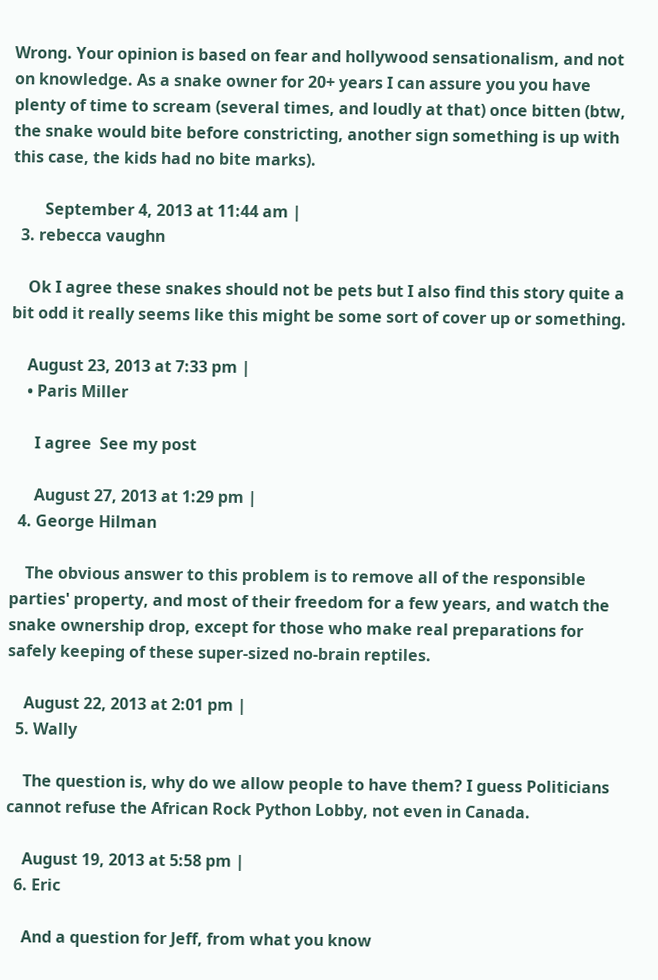Wrong. Your opinion is based on fear and hollywood sensationalism, and not on knowledge. As a snake owner for 20+ years I can assure you you have plenty of time to scream (several times, and loudly at that) once bitten (btw, the snake would bite before constricting, another sign something is up with this case, the kids had no bite marks).

        September 4, 2013 at 11:44 am |
  3. rebecca vaughn

    Ok I agree these snakes should not be pets but I also find this story quite a bit odd it really seems like this might be some sort of cover up or something.

    August 23, 2013 at 7:33 pm |
    • Paris Miller

      I agree  See my post

      August 27, 2013 at 1:29 pm |
  4. George Hilman

    The obvious answer to this problem is to remove all of the responsible parties' property, and most of their freedom for a few years, and watch the snake ownership drop, except for those who make real preparations for safely keeping of these super-sized no-brain reptiles.

    August 22, 2013 at 2:01 pm |
  5. Wally

    The question is, why do we allow people to have them? I guess Politicians cannot refuse the African Rock Python Lobby, not even in Canada.

    August 19, 2013 at 5:58 pm |
  6. Eric

    And a question for Jeff, from what you know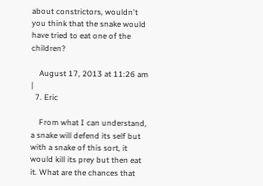about constrictors, wouldn't you think that the snake would have tried to eat one of the children?

    August 17, 2013 at 11:26 am |
  7. Eric

    From what I can understand, a snake will defend its self but with a snake of this sort, it would kill its prey but then eat it. What are the chances that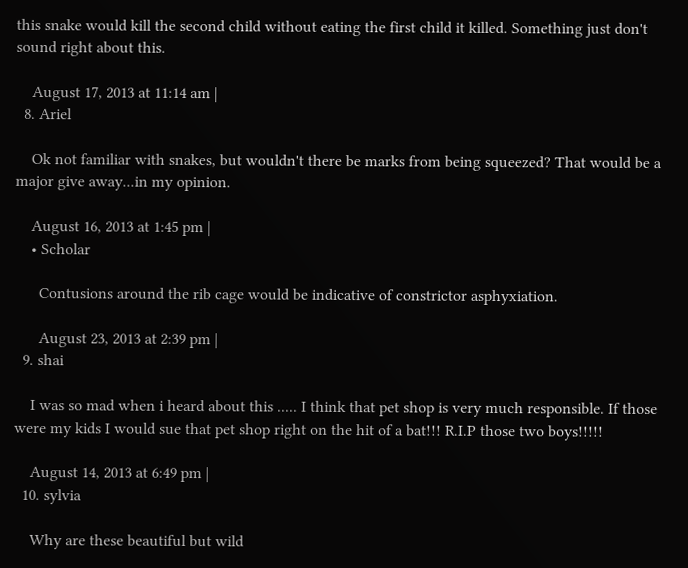this snake would kill the second child without eating the first child it killed. Something just don't sound right about this.

    August 17, 2013 at 11:14 am |
  8. Ariel

    Ok not familiar with snakes, but wouldn't there be marks from being squeezed? That would be a major give away...in my opinion.

    August 16, 2013 at 1:45 pm |
    • Scholar

      Contusions around the rib cage would be indicative of constrictor asphyxiation.

      August 23, 2013 at 2:39 pm |
  9. shai

    I was so mad when i heard about this ..... I think that pet shop is very much responsible. If those were my kids I would sue that pet shop right on the hit of a bat!!! R.I.P those two boys!!!!!

    August 14, 2013 at 6:49 pm |
  10. sylvia

    Why are these beautiful but wild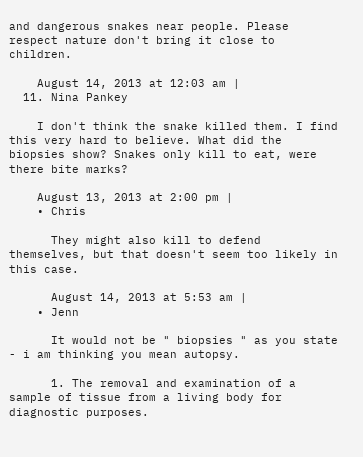and dangerous snakes near people. Please respect nature don't bring it close to children.

    August 14, 2013 at 12:03 am |
  11. Nina Pankey

    I don't think the snake killed them. I find this very hard to believe. What did the biopsies show? Snakes only kill to eat, were there bite marks?

    August 13, 2013 at 2:00 pm |
    • Chris

      They might also kill to defend themselves, but that doesn't seem too likely in this case.

      August 14, 2013 at 5:53 am |
    • Jenn

      It would not be " biopsies " as you state - i am thinking you mean autopsy.

      1. The removal and examination of a sample of tissue from a living body for diagnostic purposes.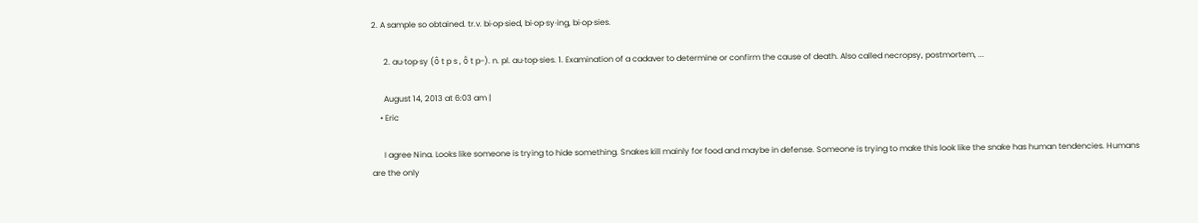2. A sample so obtained. tr.v. bi·op·sied, bi·op·sy·ing, bi·op·sies.

      2. au·top·sy (ô t p s , ô t p-). n. pl. au·top·sies. 1. Examination of a cadaver to determine or confirm the cause of death. Also called necropsy, postmortem, ...

      August 14, 2013 at 6:03 am |
    • Eric

      I agree Nina. Looks like someone is trying to hide something. Snakes kill mainly for food and maybe in defense. Someone is trying to make this look like the snake has human tendencies. Humans are the only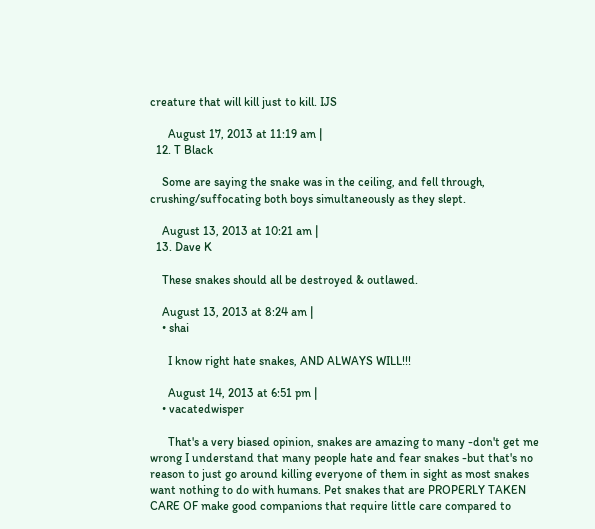creature that will kill just to kill. IJS

      August 17, 2013 at 11:19 am |
  12. T Black

    Some are saying the snake was in the ceiling, and fell through, crushing/suffocating both boys simultaneously as they slept.

    August 13, 2013 at 10:21 am |
  13. Dave K

    These snakes should all be destroyed & outlawed.

    August 13, 2013 at 8:24 am |
    • shai

      I know right hate snakes, AND ALWAYS WILL!!!

      August 14, 2013 at 6:51 pm |
    • vacatedwisper

      That's a very biased opinion, snakes are amazing to many -don't get me wrong I understand that many people hate and fear snakes -but that's no reason to just go around killing everyone of them in sight as most snakes want nothing to do with humans. Pet snakes that are PROPERLY TAKEN CARE OF make good companions that require little care compared to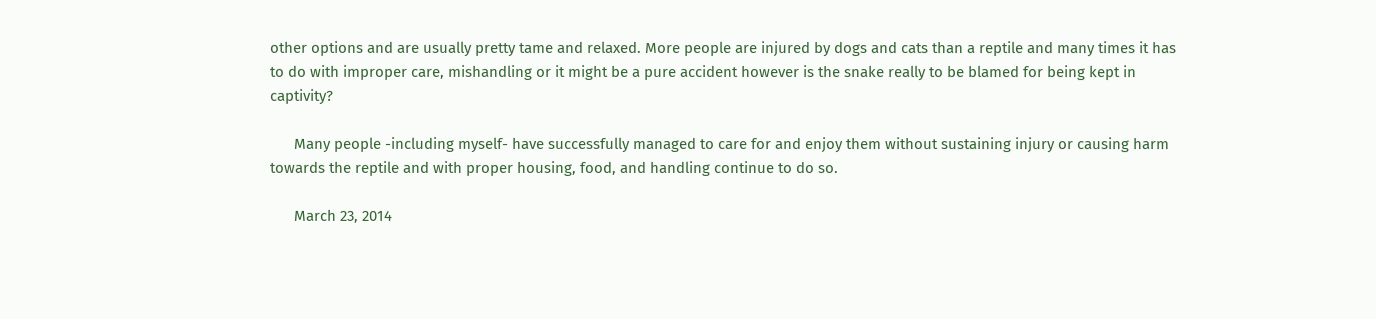other options and are usually pretty tame and relaxed. More people are injured by dogs and cats than a reptile and many times it has to do with improper care, mishandling or it might be a pure accident however is the snake really to be blamed for being kept in captivity?

      Many people -including myself- have successfully managed to care for and enjoy them without sustaining injury or causing harm towards the reptile and with proper housing, food, and handling continue to do so.

      March 23, 2014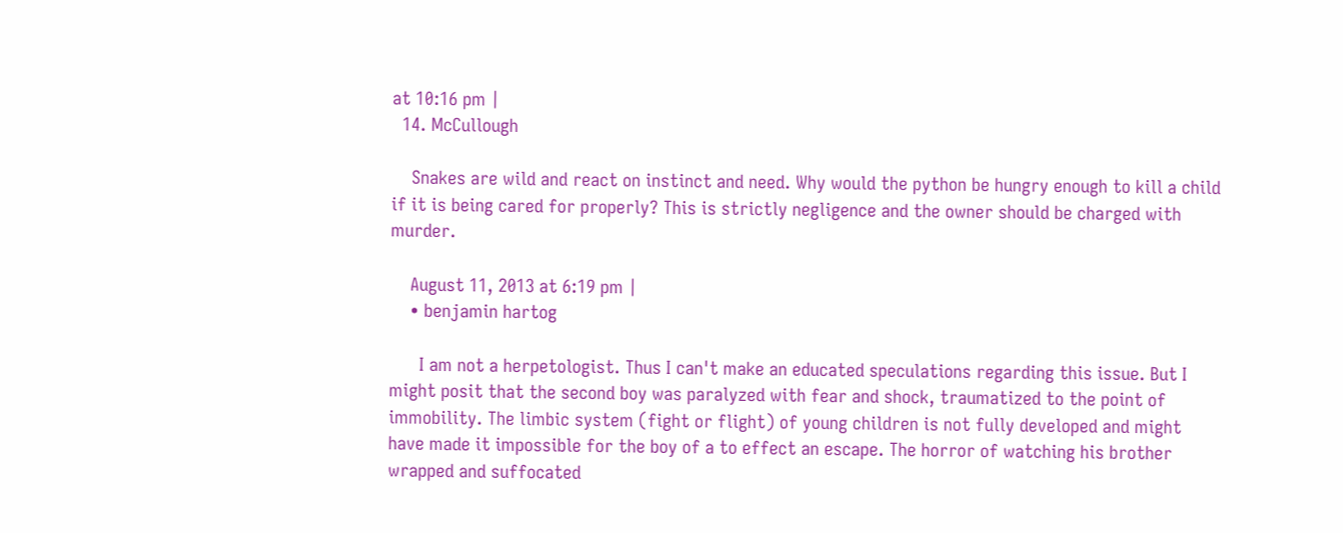at 10:16 pm |
  14. McCullough

    Snakes are wild and react on instinct and need. Why would the python be hungry enough to kill a child if it is being cared for properly? This is strictly negligence and the owner should be charged with murder.

    August 11, 2013 at 6:19 pm |
    • benjamin hartog

      I am not a herpetologist. Thus I can't make an educated speculations regarding this issue. But I might posit that the second boy was paralyzed with fear and shock, traumatized to the point of immobility. The limbic system (fight or flight) of young children is not fully developed and might have made it impossible for the boy of a to effect an escape. The horror of watching his brother wrapped and suffocated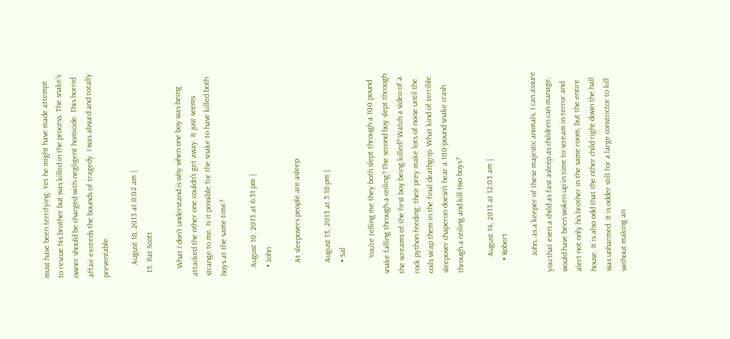must have been terrifying. Yet he might have made attempt to rescue his brother but was killed in the process. The snake's owner should be charged with negligent homicide. This horrid affair exceeds the bounds of tragedy. I was absurd and totally preventable.

      August 18, 2013 at 8:02 am |
  15. Pat Scott

    What I don't understand is why when one boy was being attacked the other one couldn't get away. It just seems strange to me. Is it possible for the snake to have killed both boys at the same time?

    August 10, 2013 at 6:31 pm |
    • John

      At sleepovers people are asleep.

      August 13, 2013 at 5:18 pm |
      • Sal

        You're telling me they both slept through a 100 pound snake falling through a ceiling? The second boy slept through the screams of the first boy being killed? Watch a video of a rock python feeding: their prey make lots of noise until the coils wrap them in the final deathgrip. What kind of terrible sleepover chaperon doesn't hear a 100-pound snake crash through a ceiling and kill two boys?

        August 14, 2013 at 12:05 am |
      • Robert

        John, as a keeper of these majestic animals, I can assure you that even a child as fast asleep as children can manage, would have been woken up in time to scream in terror and alert not only his brother in the same room, but the entire house. It is also odd that the other child right down the hall was unharmed. It is odder still for a large constrictor to kill without making an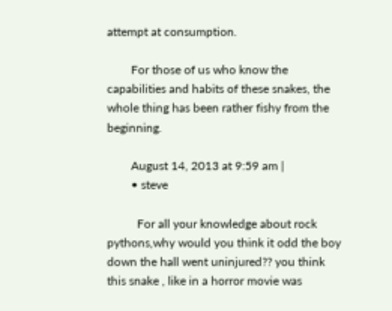attempt at consumption.

        For those of us who know the capabilities and habits of these snakes, the whole thing has been rather fishy from the beginning.

        August 14, 2013 at 9:59 am |
        • steve

          For all your knowledge about rock pythons,why would you think it odd the boy down the hall went uninjured?? you think this snake , like in a horror movie was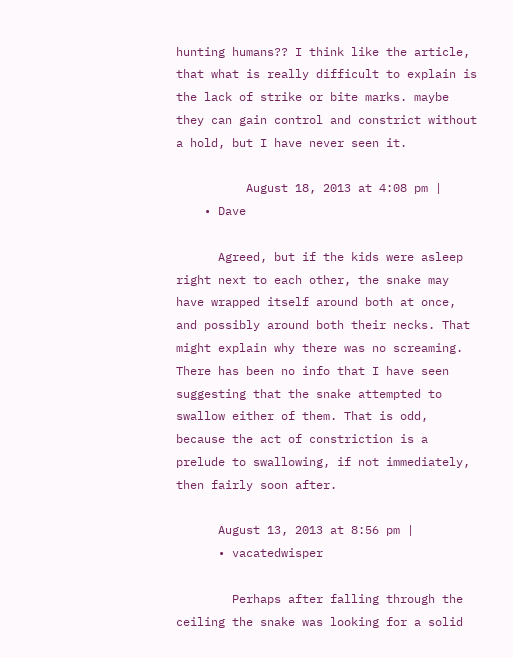hunting humans?? I think like the article, that what is really difficult to explain is the lack of strike or bite marks. maybe they can gain control and constrict without a hold, but I have never seen it.

          August 18, 2013 at 4:08 pm |
    • Dave

      Agreed, but if the kids were asleep right next to each other, the snake may have wrapped itself around both at once, and possibly around both their necks. That might explain why there was no screaming. There has been no info that I have seen suggesting that the snake attempted to swallow either of them. That is odd, because the act of constriction is a prelude to swallowing, if not immediately, then fairly soon after.

      August 13, 2013 at 8:56 pm |
      • vacatedwisper

        Perhaps after falling through the ceiling the snake was looking for a solid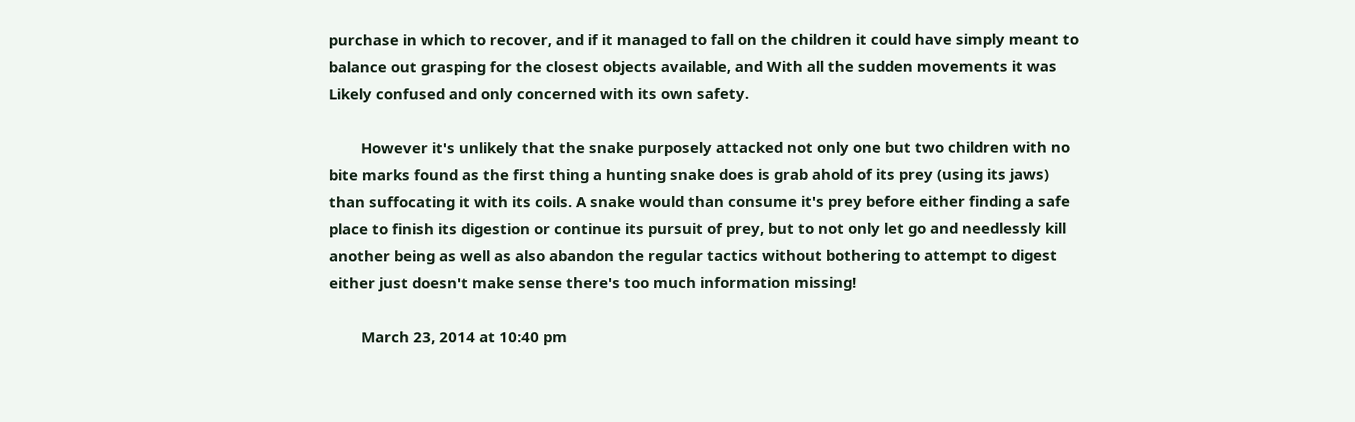purchase in which to recover, and if it managed to fall on the children it could have simply meant to balance out grasping for the closest objects available, and With all the sudden movements it was Likely confused and only concerned with its own safety.

        However it's unlikely that the snake purposely attacked not only one but two children with no bite marks found as the first thing a hunting snake does is grab ahold of its prey (using its jaws) than suffocating it with its coils. A snake would than consume it's prey before either finding a safe place to finish its digestion or continue its pursuit of prey, but to not only let go and needlessly kill another being as well as also abandon the regular tactics without bothering to attempt to digest either just doesn't make sense there's too much information missing!

        March 23, 2014 at 10:40 pm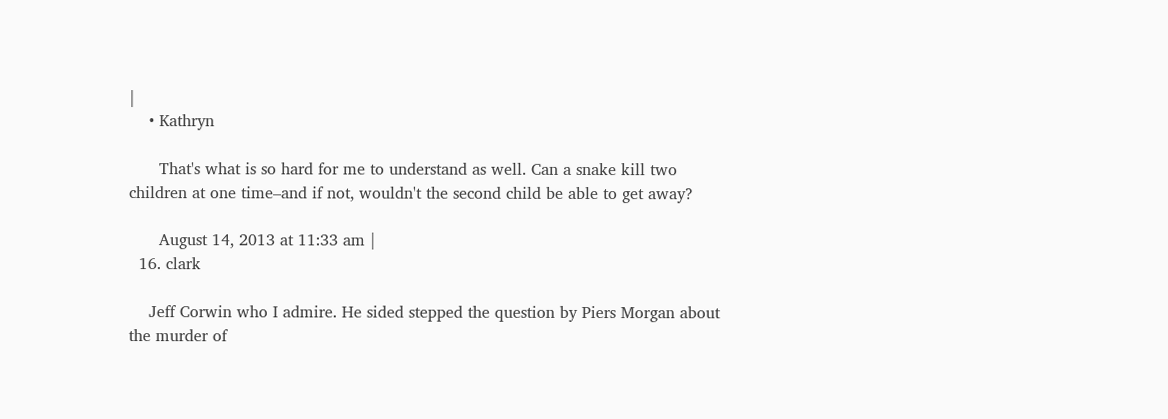|
    • Kathryn

      That's what is so hard for me to understand as well. Can a snake kill two children at one time–and if not, wouldn't the second child be able to get away?

      August 14, 2013 at 11:33 am |
  16. clark

    Jeff Corwin who I admire. He sided stepped the question by Piers Morgan about the murder of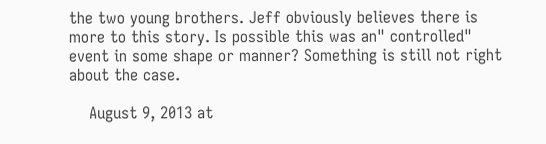the two young brothers. Jeff obviously believes there is more to this story. Is possible this was an" controlled" event in some shape or manner? Something is still not right about the case.

    August 9, 2013 at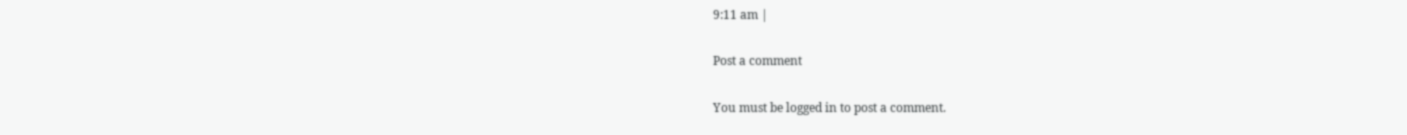9:11 am |

Post a comment

You must be logged in to post a comment.